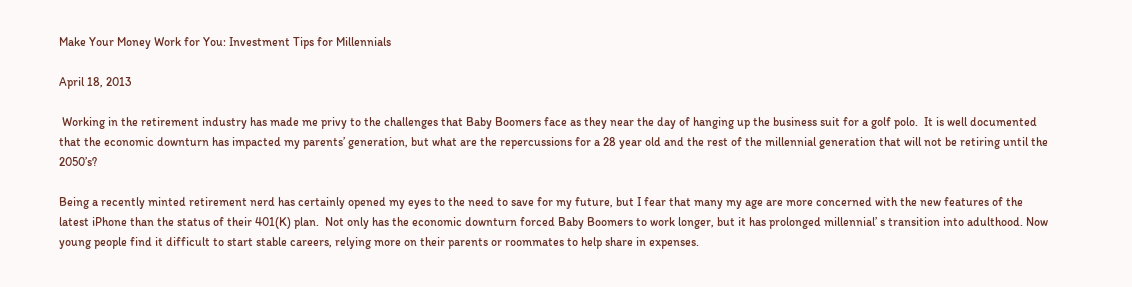Make Your Money Work for You: Investment Tips for Millennials

April 18, 2013

 Working in the retirement industry has made me privy to the challenges that Baby Boomers face as they near the day of hanging up the business suit for a golf polo.  It is well documented that the economic downturn has impacted my parents’ generation, but what are the repercussions for a 28 year old and the rest of the millennial generation that will not be retiring until the 2050’s?

Being a recently minted retirement nerd has certainly opened my eyes to the need to save for my future, but I fear that many my age are more concerned with the new features of the latest iPhone than the status of their 401(K) plan.  Not only has the economic downturn forced Baby Boomers to work longer, but it has prolonged millennial’ s transition into adulthood. Now young people find it difficult to start stable careers, relying more on their parents or roommates to help share in expenses.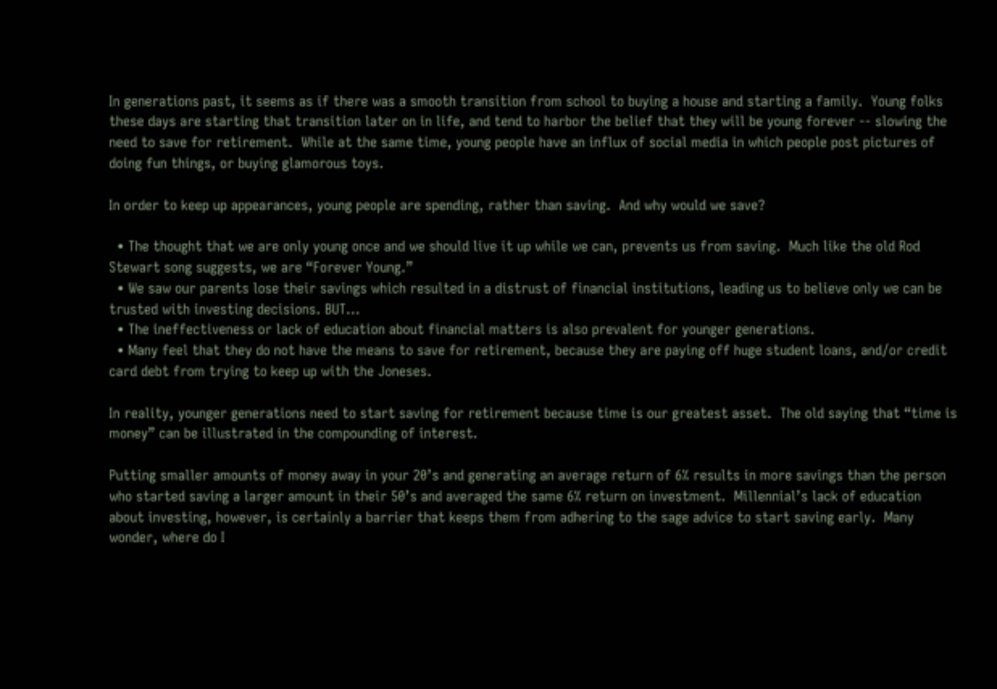In generations past, it seems as if there was a smooth transition from school to buying a house and starting a family.  Young folks these days are starting that transition later on in life, and tend to harbor the belief that they will be young forever -- slowing the need to save for retirement.  While at the same time, young people have an influx of social media in which people post pictures of doing fun things, or buying glamorous toys.

In order to keep up appearances, young people are spending, rather than saving.  And why would we save?

  • The thought that we are only young once and we should live it up while we can, prevents us from saving.  Much like the old Rod Stewart song suggests, we are “Forever Young.”
  • We saw our parents lose their savings which resulted in a distrust of financial institutions, leading us to believe only we can be trusted with investing decisions. BUT…
  • The ineffectiveness or lack of education about financial matters is also prevalent for younger generations.
  • Many feel that they do not have the means to save for retirement, because they are paying off huge student loans, and/or credit card debt from trying to keep up with the Joneses.

In reality, younger generations need to start saving for retirement because time is our greatest asset.  The old saying that “time is money” can be illustrated in the compounding of interest.

Putting smaller amounts of money away in your 20’s and generating an average return of 6% results in more savings than the person who started saving a larger amount in their 50’s and averaged the same 6% return on investment.  Millennial’s lack of education about investing, however, is certainly a barrier that keeps them from adhering to the sage advice to start saving early.  Many wonder, where do I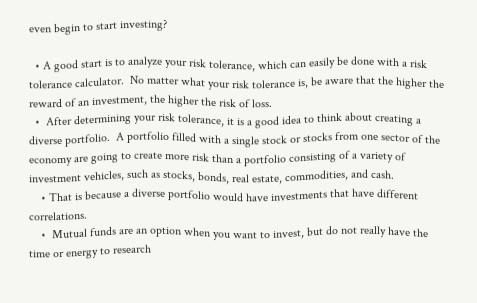even begin to start investing?

  • A good start is to analyze your risk tolerance, which can easily be done with a risk tolerance calculator.  No matter what your risk tolerance is, be aware that the higher the reward of an investment, the higher the risk of loss.
  •  After determining your risk tolerance, it is a good idea to think about creating a diverse portfolio.  A portfolio filled with a single stock or stocks from one sector of the economy are going to create more risk than a portfolio consisting of a variety of investment vehicles, such as stocks, bonds, real estate, commodities, and cash.
    • That is because a diverse portfolio would have investments that have different correlations.
    •  Mutual funds are an option when you want to invest, but do not really have the time or energy to research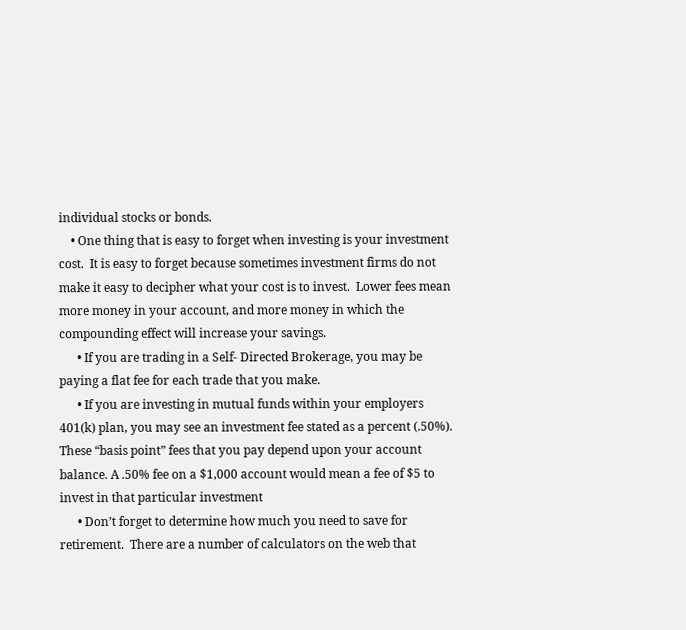individual stocks or bonds.
    • One thing that is easy to forget when investing is your investment cost.  It is easy to forget because sometimes investment firms do not make it easy to decipher what your cost is to invest.  Lower fees mean more money in your account, and more money in which the compounding effect will increase your savings.
      • If you are trading in a Self- Directed Brokerage, you may be paying a flat fee for each trade that you make.
      • If you are investing in mutual funds within your employers 401(k) plan, you may see an investment fee stated as a percent (.50%).  These “basis point” fees that you pay depend upon your account balance. A .50% fee on a $1,000 account would mean a fee of $5 to invest in that particular investment
      • Don’t forget to determine how much you need to save for retirement.  There are a number of calculators on the web that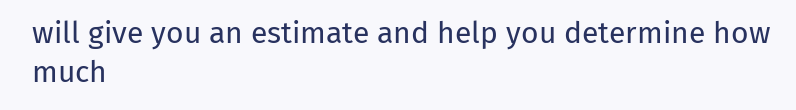will give you an estimate and help you determine how much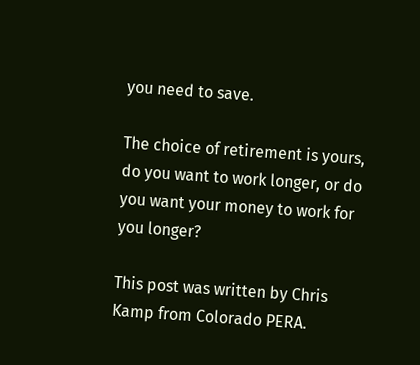you need to save.

The choice of retirement is yours, do you want to work longer, or do you want your money to work for you longer?

This post was written by Chris Kamp from Colorado PERA.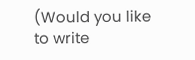(Would you like to write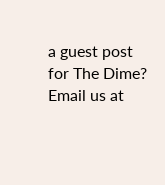a guest post for The Dime? Email us at